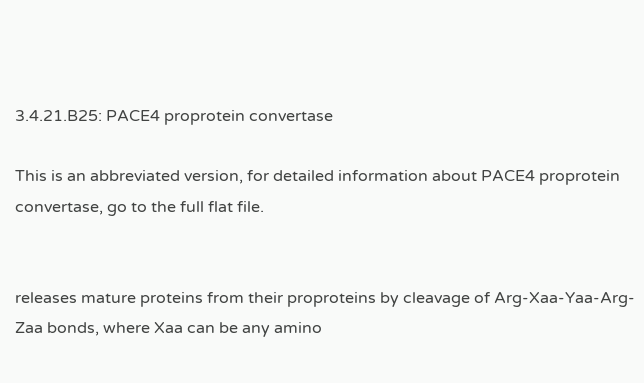3.4.21.B25: PACE4 proprotein convertase

This is an abbreviated version, for detailed information about PACE4 proprotein convertase, go to the full flat file.


releases mature proteins from their proproteins by cleavage of Arg-Xaa-Yaa-Arg-Zaa bonds, where Xaa can be any amino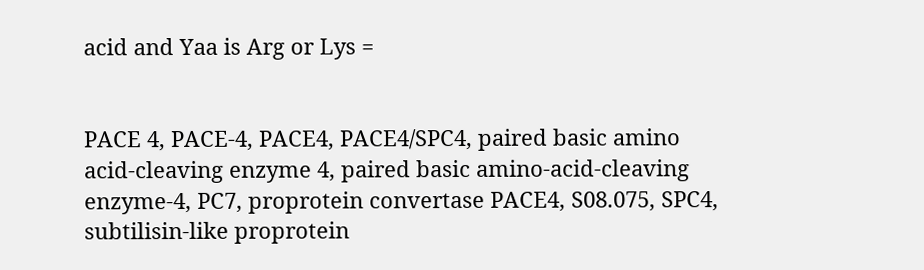acid and Yaa is Arg or Lys =


PACE 4, PACE-4, PACE4, PACE4/SPC4, paired basic amino acid-cleaving enzyme 4, paired basic amino-acid-cleaving enzyme-4, PC7, proprotein convertase PACE4, S08.075, SPC4, subtilisin-like proprotein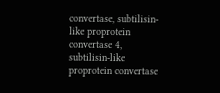convertase, subtilisin-like proprotein convertase 4, subtilisin-like proprotein convertase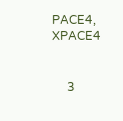PACE4, XPACE4


     3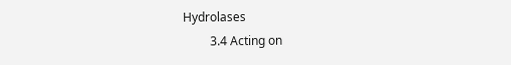Hydrolases
         3.4 Acting on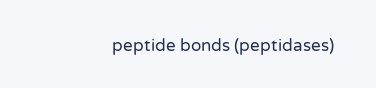peptide bonds (peptidases)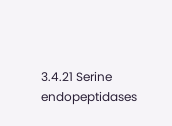3.4.21 Serine endopeptidases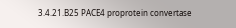3.4.21.B25 PACE4 proprotein convertase